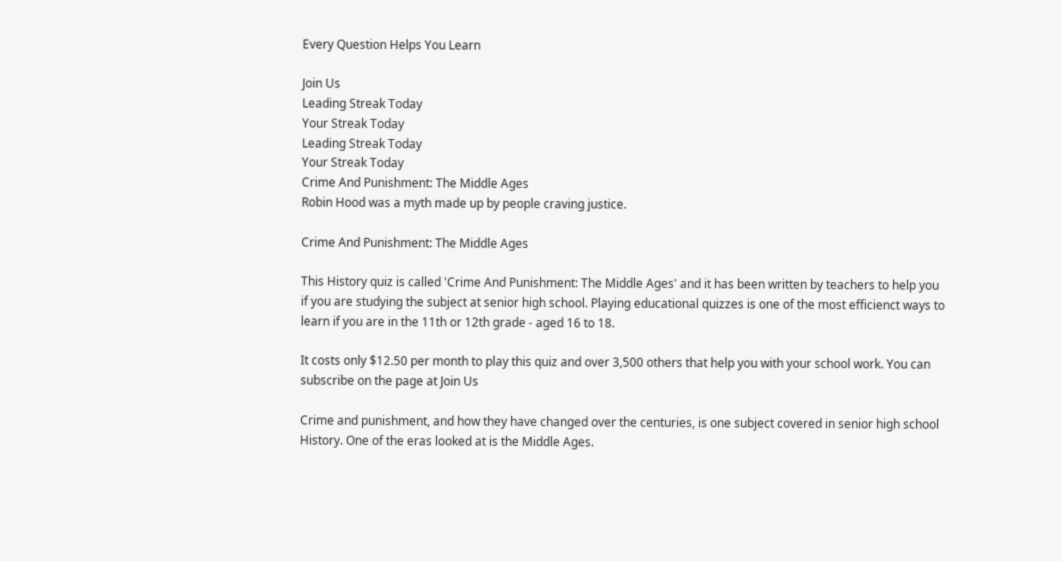Every Question Helps You Learn

Join Us
Leading Streak Today
Your Streak Today
Leading Streak Today
Your Streak Today
Crime And Punishment: The Middle Ages
Robin Hood was a myth made up by people craving justice.

Crime And Punishment: The Middle Ages

This History quiz is called 'Crime And Punishment: The Middle Ages' and it has been written by teachers to help you if you are studying the subject at senior high school. Playing educational quizzes is one of the most efficienct ways to learn if you are in the 11th or 12th grade - aged 16 to 18.

It costs only $12.50 per month to play this quiz and over 3,500 others that help you with your school work. You can subscribe on the page at Join Us

Crime and punishment, and how they have changed over the centuries, is one subject covered in senior high school History. One of the eras looked at is the Middle Ages.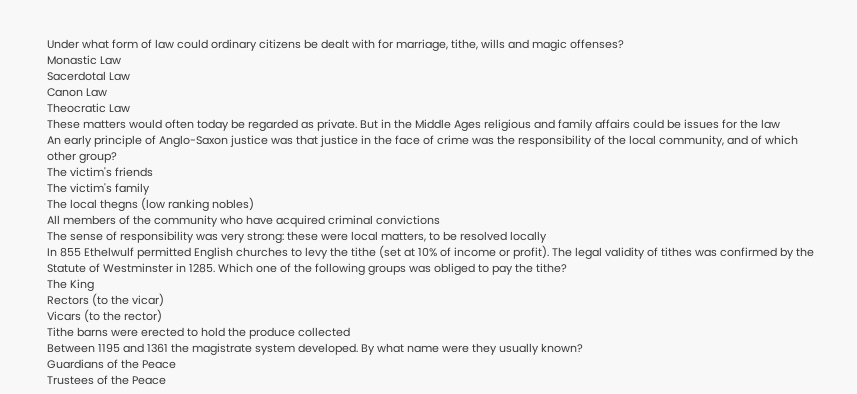Under what form of law could ordinary citizens be dealt with for marriage, tithe, wills and magic offenses?
Monastic Law
Sacerdotal Law
Canon Law
Theocratic Law
These matters would often today be regarded as private. But in the Middle Ages religious and family affairs could be issues for the law
An early principle of Anglo-Saxon justice was that justice in the face of crime was the responsibility of the local community, and of which other group?
The victim's friends
The victim's family
The local thegns (low ranking nobles)
All members of the community who have acquired criminal convictions
The sense of responsibility was very strong: these were local matters, to be resolved locally
In 855 Ethelwulf permitted English churches to levy the tithe (set at 10% of income or profit). The legal validity of tithes was confirmed by the Statute of Westminster in 1285. Which one of the following groups was obliged to pay the tithe?
The King
Rectors (to the vicar)
Vicars (to the rector)
Tithe barns were erected to hold the produce collected
Between 1195 and 1361 the magistrate system developed. By what name were they usually known?
Guardians of the Peace
Trustees of the Peace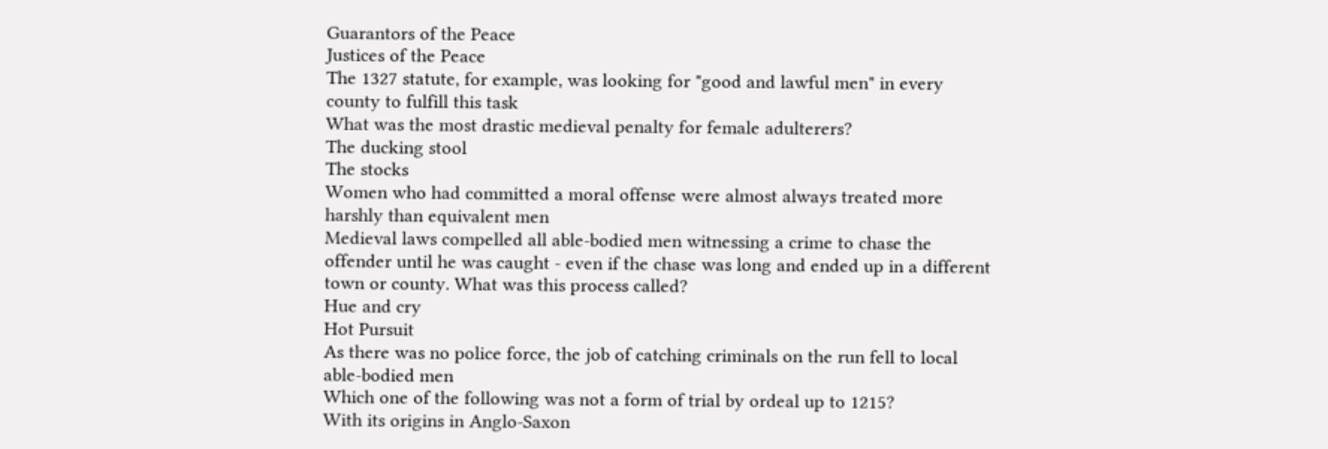Guarantors of the Peace
Justices of the Peace
The 1327 statute, for example, was looking for "good and lawful men" in every county to fulfill this task
What was the most drastic medieval penalty for female adulterers?
The ducking stool
The stocks
Women who had committed a moral offense were almost always treated more harshly than equivalent men
Medieval laws compelled all able-bodied men witnessing a crime to chase the offender until he was caught - even if the chase was long and ended up in a different town or county. What was this process called?
Hue and cry
Hot Pursuit
As there was no police force, the job of catching criminals on the run fell to local able-bodied men
Which one of the following was not a form of trial by ordeal up to 1215?
With its origins in Anglo-Saxon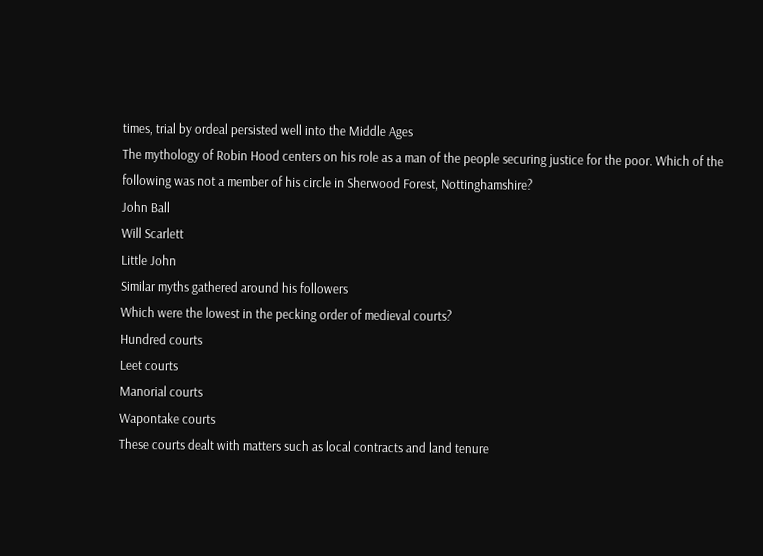times, trial by ordeal persisted well into the Middle Ages
The mythology of Robin Hood centers on his role as a man of the people securing justice for the poor. Which of the following was not a member of his circle in Sherwood Forest, Nottinghamshire?
John Ball
Will Scarlett
Little John
Similar myths gathered around his followers
Which were the lowest in the pecking order of medieval courts?
Hundred courts
Leet courts
Manorial courts
Wapontake courts
These courts dealt with matters such as local contracts and land tenure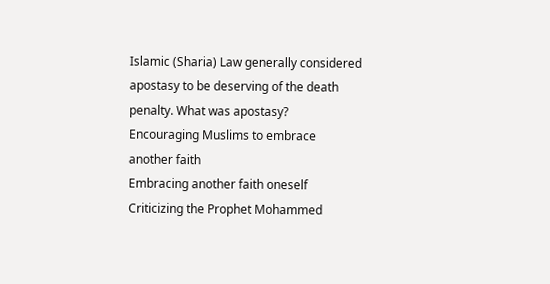Islamic (Sharia) Law generally considered apostasy to be deserving of the death penalty. What was apostasy?
Encouraging Muslims to embrace another faith
Embracing another faith oneself
Criticizing the Prophet Mohammed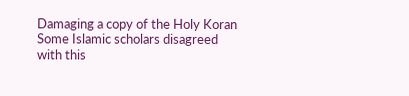Damaging a copy of the Holy Koran
Some Islamic scholars disagreed with this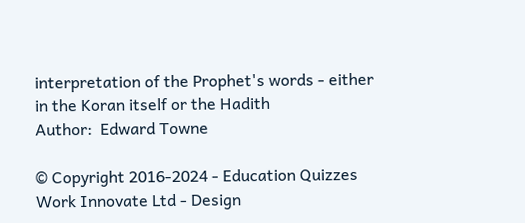interpretation of the Prophet's words - either in the Koran itself or the Hadith
Author:  Edward Towne

© Copyright 2016-2024 - Education Quizzes
Work Innovate Ltd - Design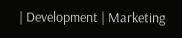| Development | Marketing